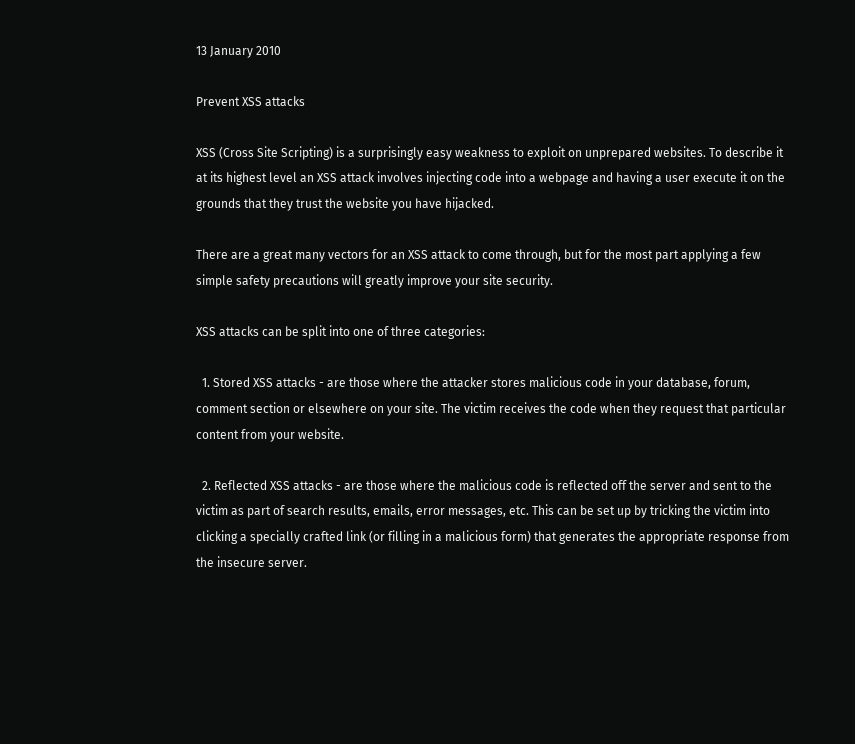13 January 2010

Prevent XSS attacks

XSS (Cross Site Scripting) is a surprisingly easy weakness to exploit on unprepared websites. To describe it at its highest level an XSS attack involves injecting code into a webpage and having a user execute it on the grounds that they trust the website you have hijacked.

There are a great many vectors for an XSS attack to come through, but for the most part applying a few simple safety precautions will greatly improve your site security.

XSS attacks can be split into one of three categories:

  1. Stored XSS attacks - are those where the attacker stores malicious code in your database, forum, comment section or elsewhere on your site. The victim receives the code when they request that particular content from your website.

  2. Reflected XSS attacks - are those where the malicious code is reflected off the server and sent to the victim as part of search results, emails, error messages, etc. This can be set up by tricking the victim into clicking a specially crafted link (or filling in a malicious form) that generates the appropriate response from the insecure server.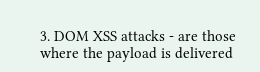3. DOM XSS attacks - are those where the payload is delivered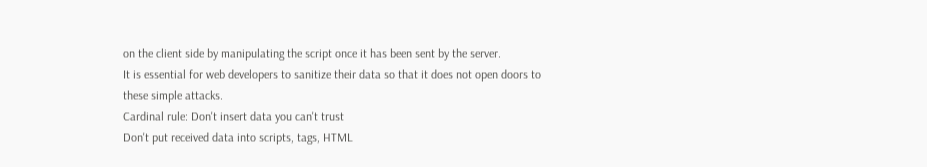on the client side by manipulating the script once it has been sent by the server.
It is essential for web developers to sanitize their data so that it does not open doors to these simple attacks.
Cardinal rule: Don't insert data you can't trust
Don't put received data into scripts, tags, HTML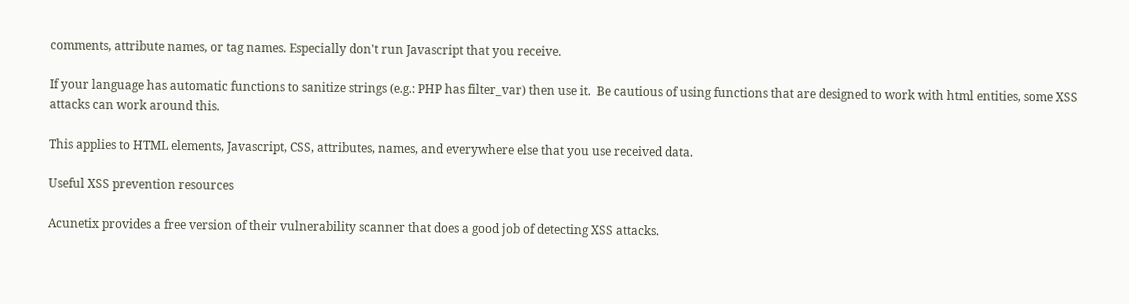comments, attribute names, or tag names. Especially don't run Javascript that you receive.

If your language has automatic functions to sanitize strings (e.g.: PHP has filter_var) then use it.  Be cautious of using functions that are designed to work with html entities, some XSS attacks can work around this.

This applies to HTML elements, Javascript, CSS, attributes, names, and everywhere else that you use received data.

Useful XSS prevention resources

Acunetix provides a free version of their vulnerability scanner that does a good job of detecting XSS attacks.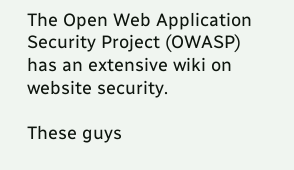The Open Web Application Security Project (OWASP) has an extensive wiki on website security.

These guys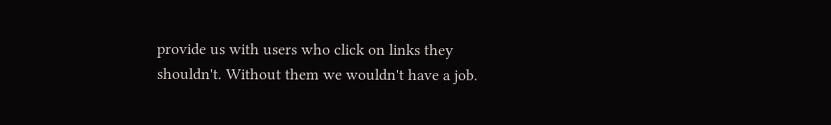provide us with users who click on links they shouldn't. Without them we wouldn't have a job.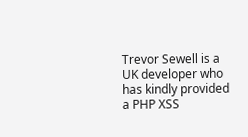Trevor Sewell is a UK developer who has kindly provided a PHP XSS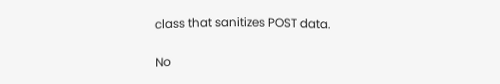class that sanitizes POST data.

No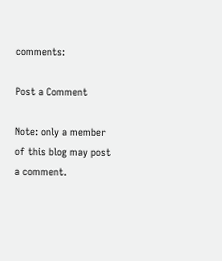comments:

Post a Comment

Note: only a member of this blog may post a comment.